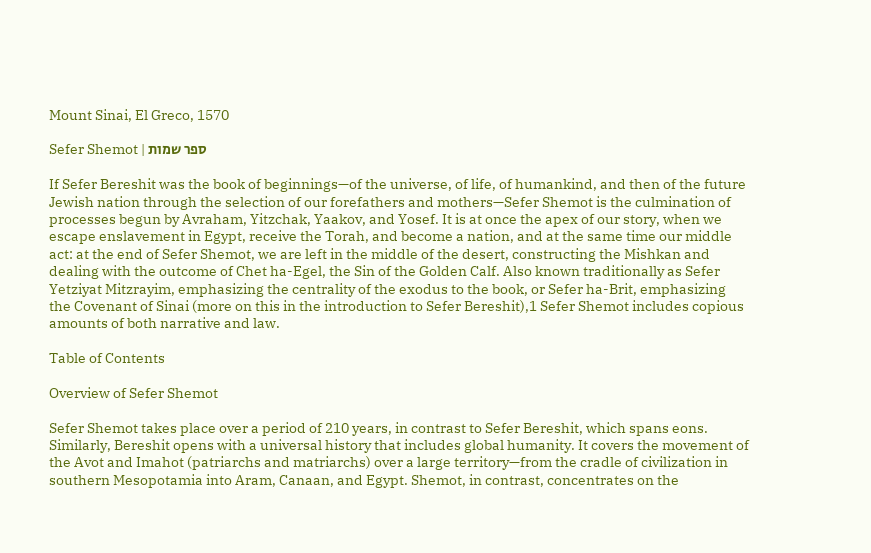Mount Sinai, El Greco, 1570

Sefer Shemot | ספר שמות

If Sefer Bereshit was the book of beginnings—of the universe, of life, of humankind, and then of the future Jewish nation through the selection of our forefathers and mothers—Sefer Shemot is the culmination of processes begun by Avraham, Yitzchak, Yaakov, and Yosef. It is at once the apex of our story, when we escape enslavement in Egypt, receive the Torah, and become a nation, and at the same time our middle act: at the end of Sefer Shemot, we are left in the middle of the desert, constructing the Mishkan and dealing with the outcome of Chet ha-Egel, the Sin of the Golden Calf. Also known traditionally as Sefer Yetziyat Mitzrayim, emphasizing the centrality of the exodus to the book, or Sefer ha-Brit, emphasizing the Covenant of Sinai (more on this in the introduction to Sefer Bereshit),1 Sefer Shemot includes copious amounts of both narrative and law.

Table of Contents

Overview of Sefer Shemot

Sefer Shemot takes place over a period of 210 years, in contrast to Sefer Bereshit, which spans eons. Similarly, Bereshit opens with a universal history that includes global humanity. It covers the movement of the Avot and Imahot (patriarchs and matriarchs) over a large territory—from the cradle of civilization in southern Mesopotamia into Aram, Canaan, and Egypt. Shemot, in contrast, concentrates on the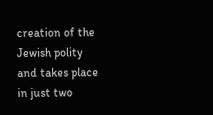creation of the Jewish polity and takes place in just two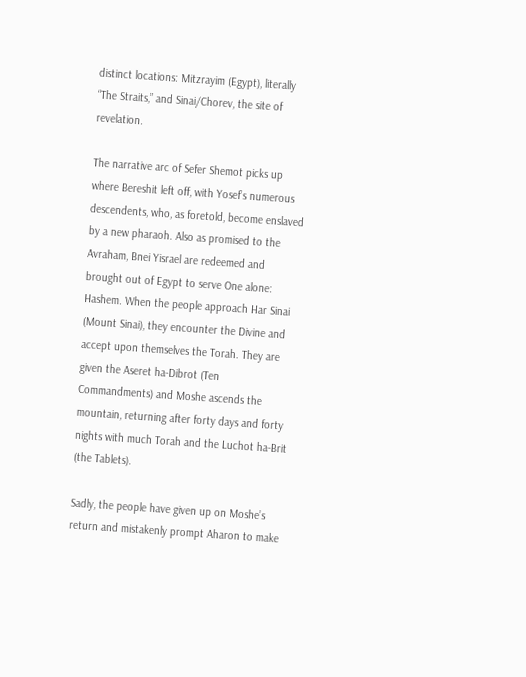distinct locations: Mitzrayim (Egypt), literally “The Straits,” and Sinai/Chorev, the site of revelation.

The narrative arc of Sefer Shemot picks up where Bereshit left off, with Yosef’s numerous descendents, who, as foretold, become enslaved by a new pharaoh. Also as promised to the Avraham, Bnei Yisrael are redeemed and brought out of Egypt to serve One alone: Hashem. When the people approach Har Sinai (Mount Sinai), they encounter the Divine and accept upon themselves the Torah. They are given the Aseret ha-Dibrot (Ten Commandments) and Moshe ascends the mountain, returning after forty days and forty nights with much Torah and the Luchot ha-Brit (the Tablets).

Sadly, the people have given up on Moshe’s return and mistakenly prompt Aharon to make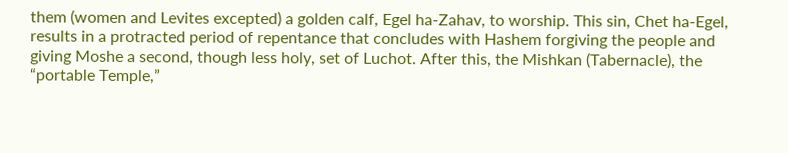them (women and Levites excepted) a golden calf, Egel ha-Zahav, to worship. This sin, Chet ha-Egel, results in a protracted period of repentance that concludes with Hashem forgiving the people and giving Moshe a second, though less holy, set of Luchot. After this, the Mishkan (Tabernacle), the “portable Temple,”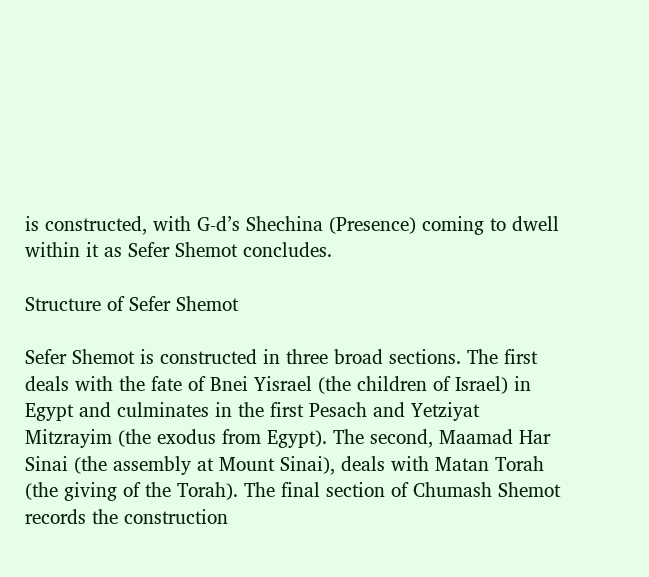is constructed, with G-d’s Shechina (Presence) coming to dwell within it as Sefer Shemot concludes.

Structure of Sefer Shemot

Sefer Shemot is constructed in three broad sections. The first deals with the fate of Bnei Yisrael (the children of Israel) in Egypt and culminates in the first Pesach and Yetziyat Mitzrayim (the exodus from Egypt). The second, Maamad Har Sinai (the assembly at Mount Sinai), deals with Matan Torah (the giving of the Torah). The final section of Chumash Shemot records the construction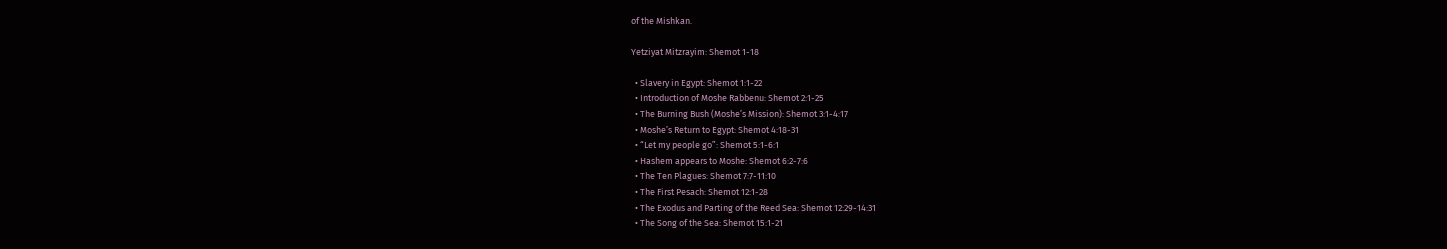of the Mishkan.

Yetziyat Mitzrayim: Shemot 1-18

  • Slavery in Egypt: Shemot 1:1-22
  • Introduction of Moshe Rabbenu: Shemot 2:1-25
  • The Burning Bush (Moshe’s Mission): Shemot 3:1-4:17
  • Moshe’s Return to Egypt: Shemot 4:18-31
  • “Let my people go”: Shemot 5:1-6:1
  • Hashem appears to Moshe: Shemot 6:2-7:6
  • The Ten Plagues: Shemot 7:7-11:10
  • The First Pesach: Shemot 12:1-28
  • The Exodus and Parting of the Reed Sea: Shemot 12:29-14:31
  • The Song of the Sea: Shemot 15:1-21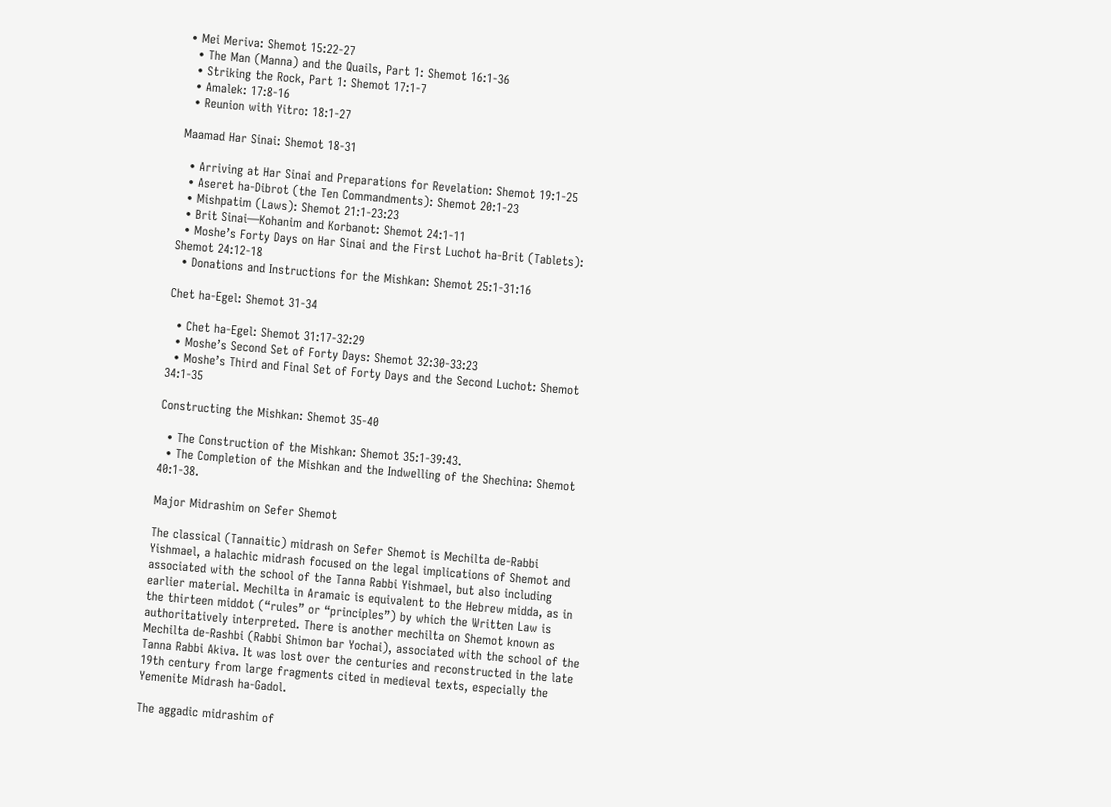• Mei Meriva: Shemot 15:22-27
  • The Man (Manna) and the Quails, Part 1: Shemot 16:1-36
  • Striking the Rock, Part 1: Shemot 17:1-7
  • Amalek: 17:8-16
  • Reunion with Yitro: 18:1-27

Maamad Har Sinai: Shemot 18-31

  • Arriving at Har Sinai and Preparations for Revelation: Shemot 19:1-25
  • Aseret ha-Dibrot (the Ten Commandments): Shemot 20:1-23
  • Mishpatim (Laws): Shemot 21:1-23:23
  • Brit Sinai—Kohanim and Korbanot: Shemot 24:1-11
  • Moshe’s Forty Days on Har Sinai and the First Luchot ha-Brit (Tablets): Shemot 24:12-18
  • Donations and Instructions for the Mishkan: Shemot 25:1-31:16

Chet ha-Egel: Shemot 31-34

  • Chet ha-Egel: Shemot 31:17-32:29
  • Moshe’s Second Set of Forty Days: Shemot 32:30-33:23
  • Moshe’s Third and Final Set of Forty Days and the Second Luchot: Shemot 34:1-35

Constructing the Mishkan: Shemot 35-40

  • The Construction of the Mishkan: Shemot 35:1-39:43.
  • The Completion of the Mishkan and the Indwelling of the Shechina: Shemot 40:1-38.

Major Midrashim on Sefer Shemot

The classical (Tannaitic) midrash on Sefer Shemot is Mechilta de-Rabbi Yishmael, a halachic midrash focused on the legal implications of Shemot and associated with the school of the Tanna Rabbi Yishmael, but also including earlier material. Mechilta in Aramaic is equivalent to the Hebrew midda, as in the thirteen middot (“rules” or “principles”) by which the Written Law is authoritatively interpreted. There is another mechilta on Shemot known as Mechilta de-Rashbi (Rabbi Shimon bar Yochai), associated with the school of the Tanna Rabbi Akiva. It was lost over the centuries and reconstructed in the late 19th century from large fragments cited in medieval texts, especially the Yemenite Midrash ha-Gadol.

The aggadic midrashim of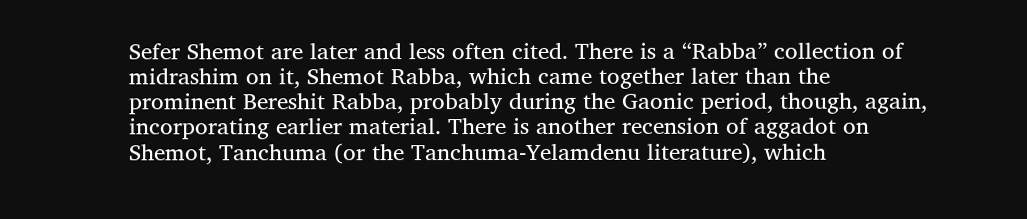Sefer Shemot are later and less often cited. There is a “Rabba” collection of midrashim on it, Shemot Rabba, which came together later than the prominent Bereshit Rabba, probably during the Gaonic period, though, again, incorporating earlier material. There is another recension of aggadot on Shemot, Tanchuma (or the Tanchuma-Yelamdenu literature), which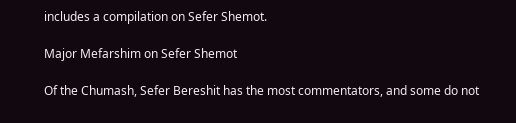includes a compilation on Sefer Shemot.

Major Mefarshim on Sefer Shemot

Of the Chumash, Sefer Bereshit has the most commentators, and some do not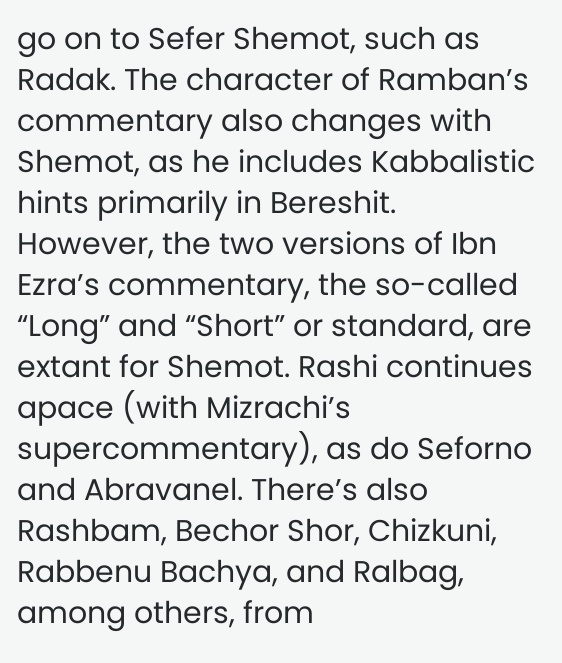go on to Sefer Shemot, such as Radak. The character of Ramban’s commentary also changes with Shemot, as he includes Kabbalistic hints primarily in Bereshit. However, the two versions of Ibn Ezra’s commentary, the so-called “Long” and “Short” or standard, are extant for Shemot. Rashi continues apace (with Mizrachi’s supercommentary), as do Seforno and Abravanel. There’s also Rashbam, Bechor Shor, Chizkuni, Rabbenu Bachya, and Ralbag, among others, from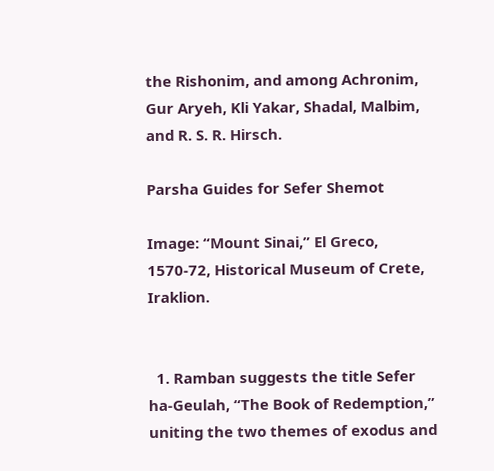the Rishonim, and among Achronim, Gur Aryeh, Kli Yakar, Shadal, Malbim, and R. S. R. Hirsch.

Parsha Guides for Sefer Shemot

Image: “Mount Sinai,” El Greco, 1570-72, Historical Museum of Crete, Iraklion.


  1. Ramban suggests the title Sefer ha-Geulah, “The Book of Redemption,” uniting the two themes of exodus and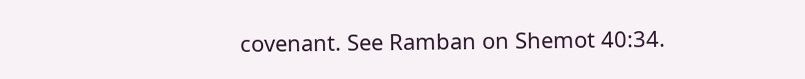covenant. See Ramban on Shemot 40:34.